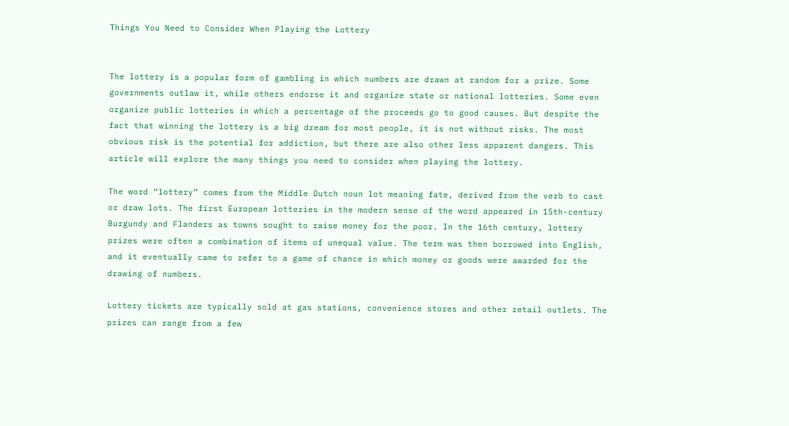Things You Need to Consider When Playing the Lottery


The lottery is a popular form of gambling in which numbers are drawn at random for a prize. Some governments outlaw it, while others endorse it and organize state or national lotteries. Some even organize public lotteries in which a percentage of the proceeds go to good causes. But despite the fact that winning the lottery is a big dream for most people, it is not without risks. The most obvious risk is the potential for addiction, but there are also other less apparent dangers. This article will explore the many things you need to consider when playing the lottery.

The word “lottery” comes from the Middle Dutch noun lot meaning fate, derived from the verb to cast or draw lots. The first European lotteries in the modern sense of the word appeared in 15th-century Burgundy and Flanders as towns sought to raise money for the poor. In the 16th century, lottery prizes were often a combination of items of unequal value. The term was then borrowed into English, and it eventually came to refer to a game of chance in which money or goods were awarded for the drawing of numbers.

Lottery tickets are typically sold at gas stations, convenience stores and other retail outlets. The prizes can range from a few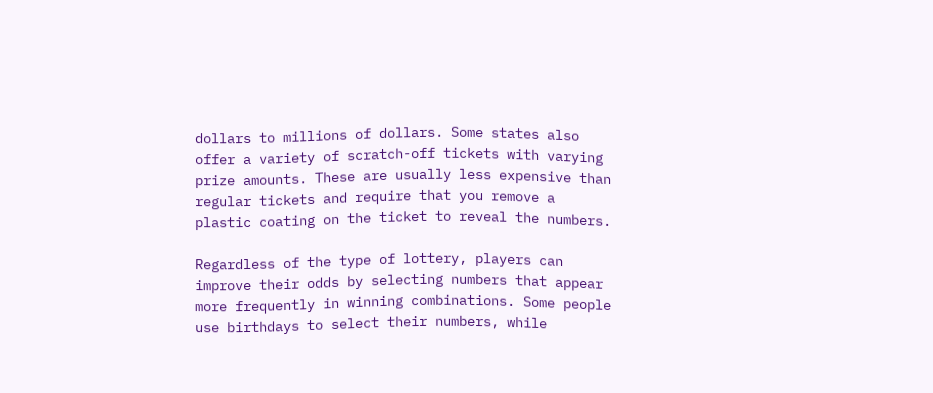dollars to millions of dollars. Some states also offer a variety of scratch-off tickets with varying prize amounts. These are usually less expensive than regular tickets and require that you remove a plastic coating on the ticket to reveal the numbers.

Regardless of the type of lottery, players can improve their odds by selecting numbers that appear more frequently in winning combinations. Some people use birthdays to select their numbers, while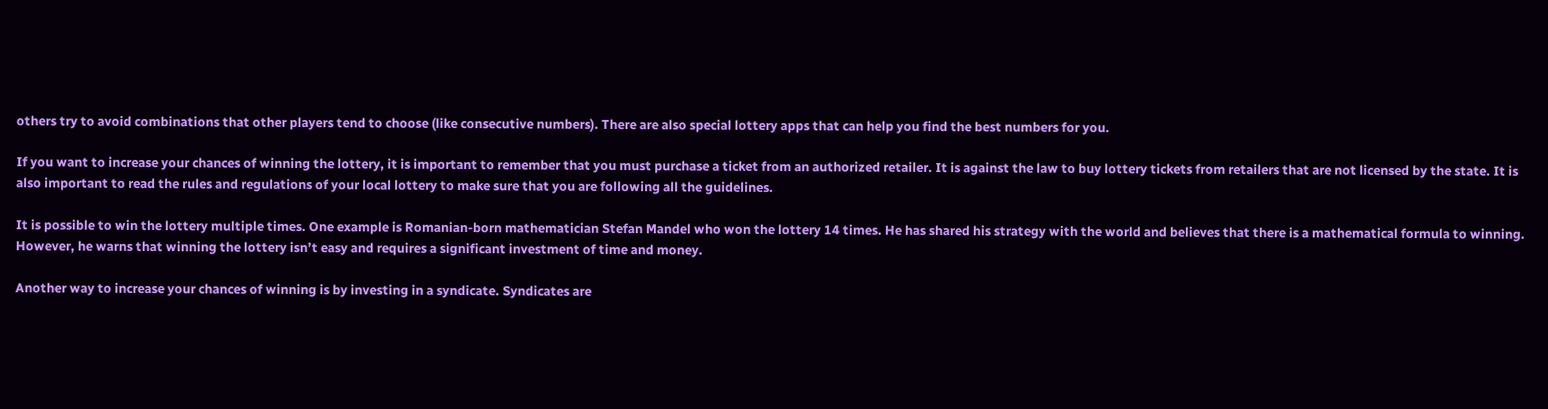others try to avoid combinations that other players tend to choose (like consecutive numbers). There are also special lottery apps that can help you find the best numbers for you.

If you want to increase your chances of winning the lottery, it is important to remember that you must purchase a ticket from an authorized retailer. It is against the law to buy lottery tickets from retailers that are not licensed by the state. It is also important to read the rules and regulations of your local lottery to make sure that you are following all the guidelines.

It is possible to win the lottery multiple times. One example is Romanian-born mathematician Stefan Mandel who won the lottery 14 times. He has shared his strategy with the world and believes that there is a mathematical formula to winning. However, he warns that winning the lottery isn’t easy and requires a significant investment of time and money.

Another way to increase your chances of winning is by investing in a syndicate. Syndicates are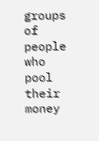groups of people who pool their money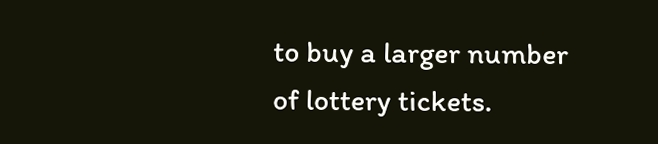to buy a larger number of lottery tickets.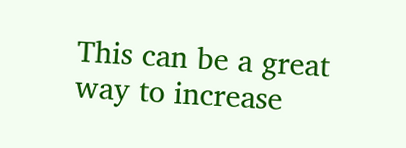This can be a great way to increase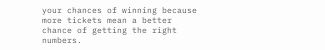your chances of winning because more tickets mean a better chance of getting the right numbers.